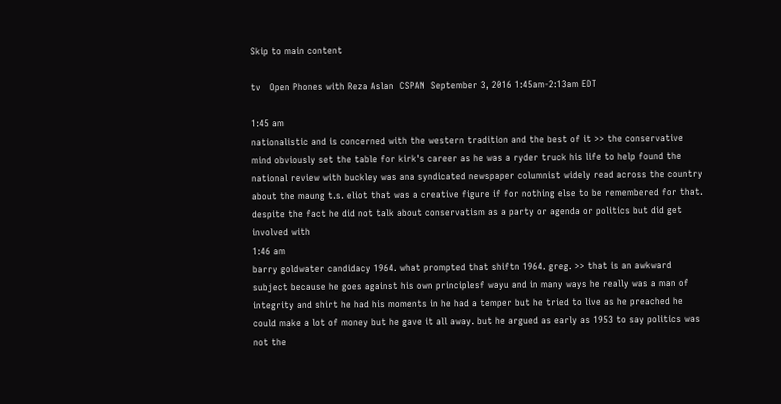Skip to main content

tv   Open Phones with Reza Aslan  CSPAN  September 3, 2016 1:45am-2:13am EDT

1:45 am
nationalistic and is concerned with the western tradition and the best of it >> the conservative mind obviously set the table for kirk's career as he was a ryder truck his life to help found the national review with buckley was ana syndicated newspaper columnist widely read across the country about the maung t.s. eliot that was a creative figure if for nothing else to be remembered for that. despite the fact he did not talk about conservatism as a party or agenda or politics but did get involved with
1:46 am
barry goldwater candidacy 1964. what prompted that shiftn 1964. greg. >> that is an awkward subject because he goes against his own principlesf wayu and in many ways he really was a man of integrity and shirt he had his moments in he had a temper but he tried to live as he preached he could make a lot of money but he gave it all away. but he argued as early as 1953 to say politics was not the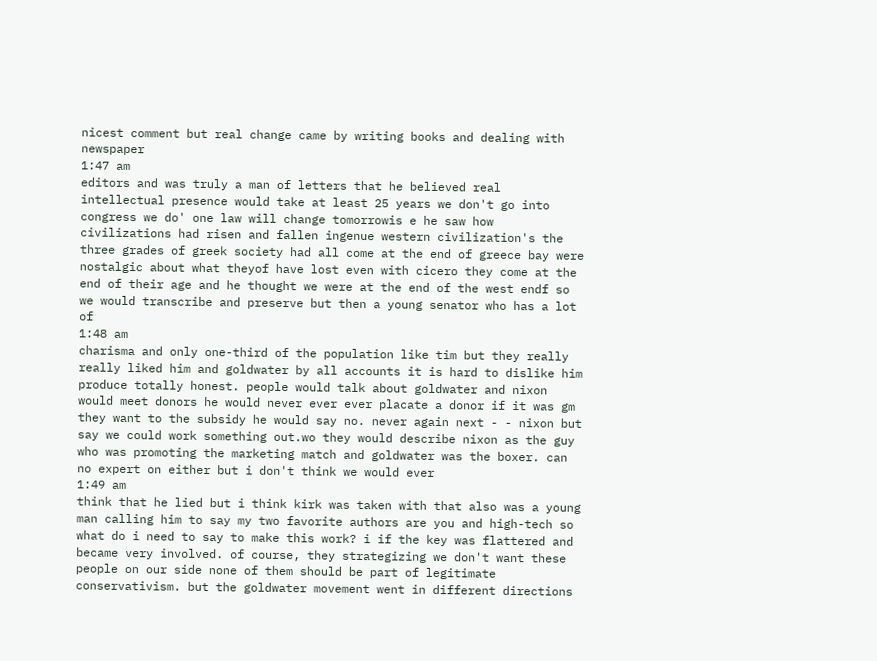nicest comment but real change came by writing books and dealing with newspaper
1:47 am
editors and was truly a man of letters that he believed real intellectual presence would take at least 25 years we don't go into congress we do' one law will change tomorrowis e he saw how civilizations had risen and fallen ingenue western civilization's the three grades of greek society had all come at the end of greece bay were nostalgic about what theyof have lost even with cicero they come at the end of their age and he thought we were at the end of the west endf so we would transcribe and preserve but then a young senator who has a lot of
1:48 am
charisma and only one-third of the population like tim but they really really liked him and goldwater by all accounts it is hard to dislike him produce totally honest. people would talk about goldwater and nixon would meet donors he would never ever ever placate a donor if it was gm they want to the subsidy he would say no. never again next - - nixon but say we could work something out.wo they would describe nixon as the guy who was promoting the marketing match and goldwater was the boxer. can no expert on either but i don't think we would ever
1:49 am
think that he lied but i think kirk was taken with that also was a young man calling him to say my two favorite authors are you and high-tech so what do i need to say to make this work? i if the key was flattered and became very involved. of course, they strategizing we don't want these people on our side none of them should be part of legitimate conservativism. but the goldwater movement went in different directions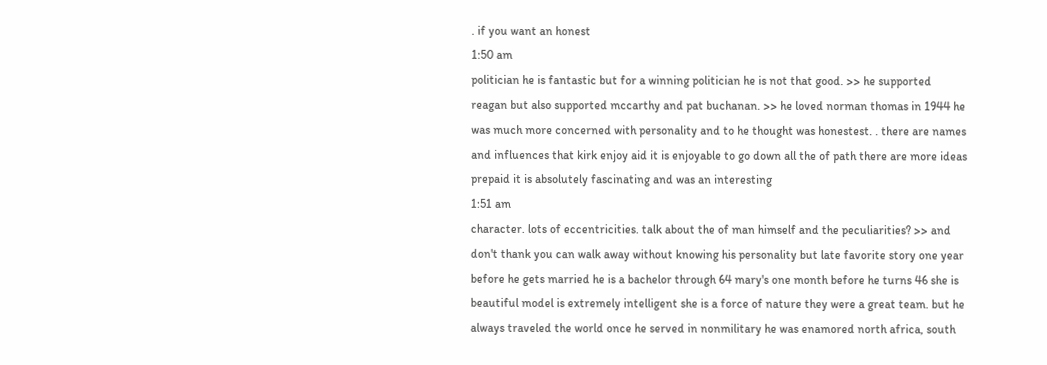. if you want an honest
1:50 am
politician he is fantastic but for a winning politician he is not that good. >> he supported reagan but also supported mccarthy and pat buchanan. >> he loved norman thomas in 1944 he was much more concerned with personality and to he thought was honestest. . there are names and influences that kirk enjoy aid it is enjoyable to go down all the of path there are more ideas prepaid it is absolutely fascinating and was an interesting
1:51 am
character. lots of eccentricities. talk about the of man himself and the peculiarities? >> and don't thank you can walk away without knowing his personality but late favorite story one year before he gets married he is a bachelor through 64 mary's one month before he turns 46 she is beautiful model is extremely intelligent she is a force of nature they were a great team. but he always traveled the world once he served in nonmilitary he was enamored north africa, south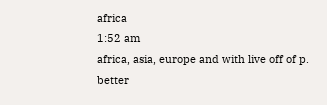africa
1:52 am
africa, asia, europe and with live off of p. better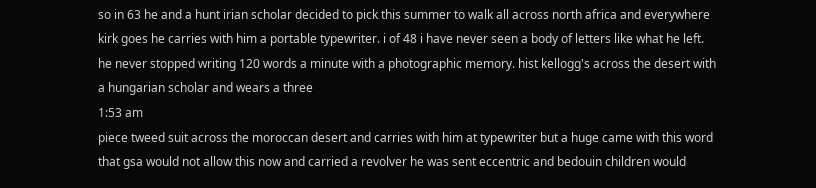so in 63 he and a hunt irian scholar decided to pick this summer to walk all across north africa and everywhere kirk goes he carries with him a portable typewriter. i of 48 i have never seen a body of letters like what he left. he never stopped writing 120 words a minute with a photographic memory. hist kellogg's across the desert with a hungarian scholar and wears a three
1:53 am
piece tweed suit across the moroccan desert and carries with him at typewriter but a huge came with this word that gsa would not allow this now and carried a revolver he was sent eccentric and bedouin children would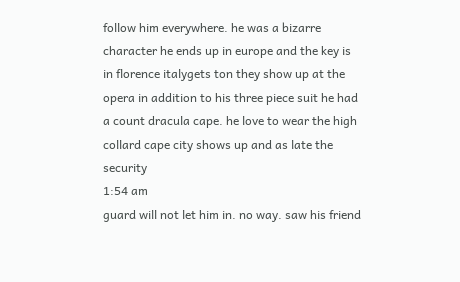follow him everywhere. he was a bizarre character he ends up in europe and the key is in florence italygets ton they show up at the opera in addition to his three piece suit he had a count dracula cape. he love to wear the high collard cape city shows up and as late the security
1:54 am
guard will not let him in. no way. saw his friend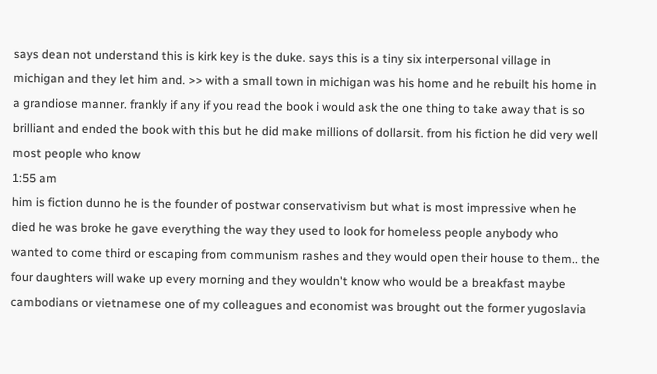says dean not understand this is kirk key is the duke. says this is a tiny six interpersonal village in michigan and they let him and. >> with a small town in michigan was his home and he rebuilt his home in a grandiose manner. frankly if any if you read the book i would ask the one thing to take away that is so brilliant and ended the book with this but he did make millions of dollarsit. from his fiction he did very well most people who know
1:55 am
him is fiction dunno he is the founder of postwar conservativism but what is most impressive when he died he was broke he gave everything the way they used to look for homeless people anybody who wanted to come third or escaping from communism rashes and they would open their house to them.. the four daughters will wake up every morning and they wouldn't know who would be a breakfast maybe cambodians or vietnamese one of my colleagues and economist was brought out the former yugoslavia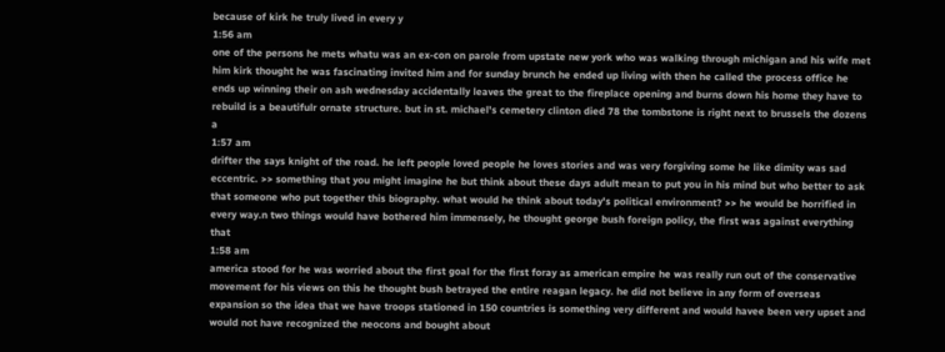because of kirk he truly lived in every y
1:56 am
one of the persons he mets whatu was an ex-con on parole from upstate new york who was walking through michigan and his wife met him kirk thought he was fascinating invited him and for sunday brunch he ended up living with then he called the process office he ends up winning their on ash wednesday accidentally leaves the great to the fireplace opening and burns down his home they have to rebuild is a beautifulr ornate structure. but in st. michael's cemetery clinton died 78 the tombstone is right next to brussels the dozens a
1:57 am
drifter the says knight of the road. he left people loved people he loves stories and was very forgiving some he like dimity was sad eccentric. >> something that you might imagine he but think about these days adult mean to put you in his mind but who better to ask that someone who put together this biography. what would he think about today's political environment? >> he would be horrified in every way.n two things would have bothered him immensely, he thought george bush foreign policy, the first was against everything that
1:58 am
america stood for he was worried about the first goal for the first foray as american empire he was really run out of the conservative movement for his views on this he thought bush betrayed the entire reagan legacy. he did not believe in any form of overseas expansion so the idea that we have troops stationed in 150 countries is something very different and would havee been very upset and would not have recognized the neocons and bought about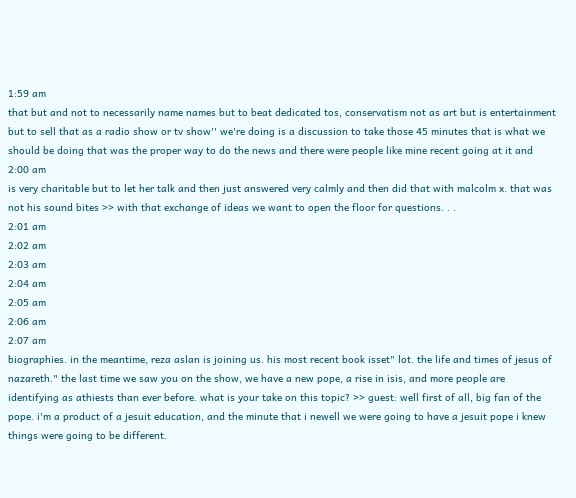1:59 am
that but and not to necessarily name names but to beat dedicated tos, conservatism not as art but is entertainment but to sell that as a radio show or tv show'' we're doing is a discussion to take those 45 minutes that is what we should be doing that was the proper way to do the news and there were people like mine recent going at it and
2:00 am
is very charitable but to let her talk and then just answered very calmly and then did that with malcolm x. that was not his sound bites >> with that exchange of ideas we want to open the floor for questions. . .
2:01 am
2:02 am
2:03 am
2:04 am
2:05 am
2:06 am
2:07 am
biographies. in the meantime, reza aslan is joining us. his most recent book isset" lot. the life and times of jesus of nazareth." the last time we saw you on the show, we have a new pope, a rise in isis, and more people are identifying as athiests than ever before. what is your take on this topic? >> guest: well first of all, big fan of the pope. i'm a product of a jesuit education, and the minute that i newell we were going to have a jesuit pope i knew things were going to be different.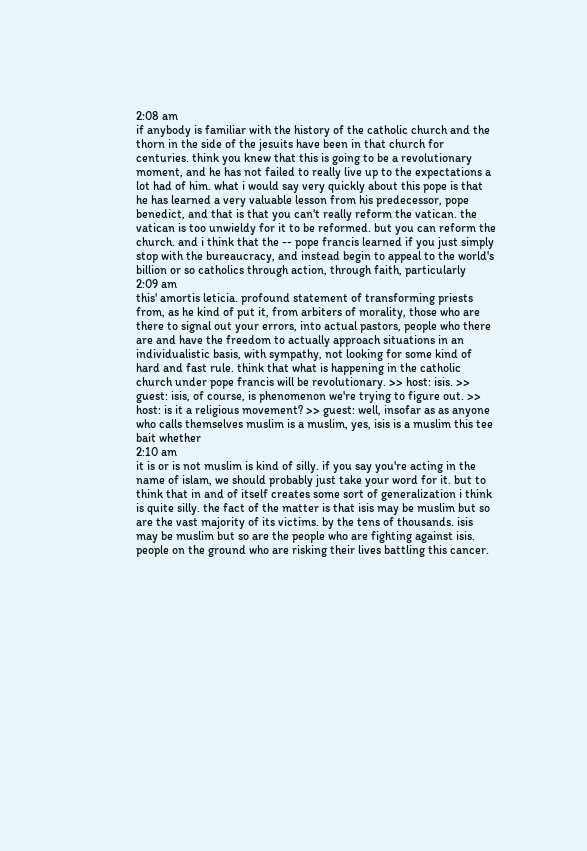2:08 am
if anybody is familiar with the history of the catholic church and the thorn in the side of the jesuits have been in that church for centuries. think you knew that this is going to be a revolutionary moment, and he has not failed to really live up to the expectations a lot had of him. what i would say very quickly about this pope is that he has learned a very valuable lesson from his predecessor, pope benedict, and that is that you can't really reform the vatican. the vatican is too unwieldy for it to be reformed. but you can reform the church. and i think that the -- pope francis learned if you just simply stop with the bureaucracy, and instead begin to appeal to the world's billion or so catholics through action, through faith, particularly
2:09 am
this' amortis leticia. profound statement of transforming priests from, as he kind of put it, from arbiters of morality, those who are there to signal out your errors, into actual pastors, people who there are and have the freedom to actually approach situations in an individualistic basis, with sympathy, not looking for some kind of hard and fast rule. think that what is happening in the catholic church under pope francis will be revolutionary. >> host: isis. >> guest: isis, of course, is phenomenon we're trying to figure out. >> host: is it a religious movement? >> guest: well, insofar as as anyone who calls themselves muslim is a muslim, yes, isis is a muslim this tee bait whether
2:10 am
it is or is not muslim is kind of silly. if you say you're acting in the name of islam, we should probably just take your word for it. but to think that in and of itself creates some sort of generalization i think is quite silly. the fact of the matter is that isis may be muslim but so are the vast majority of its victims. by the tens of thousands. isis may be muslim but so are the people who are fighting against isis. people on the ground who are risking their lives battling this cancer.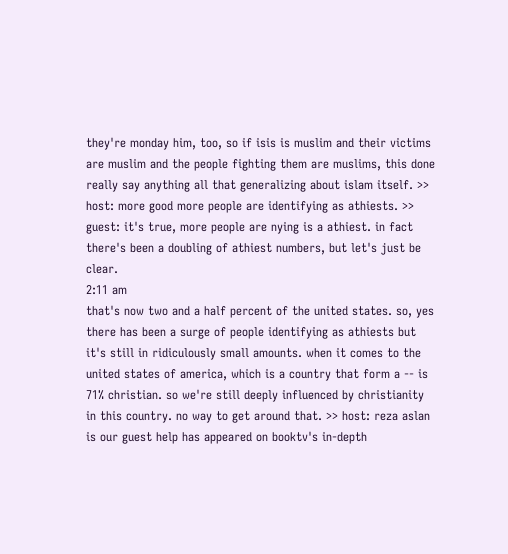they're monday him, too, so if isis is muslim and their victims are muslim and the people fighting them are muslims, this done really say anything all that generalizing about islam itself. >> host: more good more people are identifying as athiests. >> guest: it's true, more people are nying is a athiest. in fact there's been a doubling of athiest numbers, but let's just be clear.
2:11 am
that's now two and a half percent of the united states. so, yes there has been a surge of people identifying as athiests but it's still in ridiculously small amounts. when it comes to the united states of america, which is a country that form a -- is 71% christian. so we're still deeply influenced by christianity in this country. no way to get around that. >> host: reza aslan is our guest help has appeared on booktv's in-depth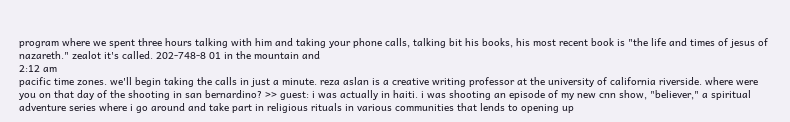program where we spent three hours talking with him and taking your phone calls, talking bit his books, his most recent book is "the life and times of jesus of nazareth." zealot it's called. 202-748-8 01 in the mountain and
2:12 am
pacific time zones. we'll begin taking the calls in just a minute. reza aslan is a creative writing professor at the university of california riverside. where were you on that day of the shooting in san bernardino? >> guest: i was actually in haiti. i was shooting an episode of my new cnn show, "believer," a spiritual adventure series where i go around and take part in religious rituals in various communities that lends to opening up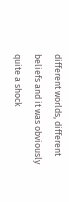different worlds, different beliefs and it was obviously quite a shock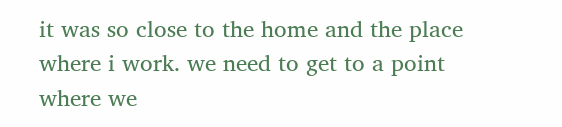it was so close to the home and the place where i work. we need to get to a point where we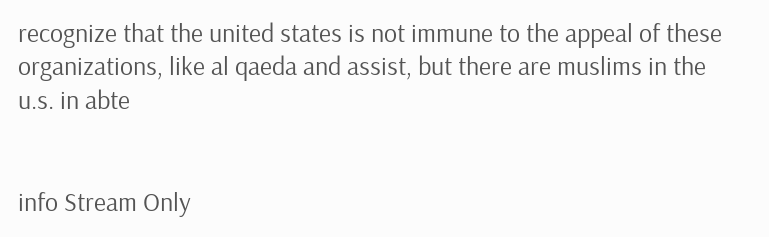recognize that the united states is not immune to the appeal of these organizations, like al qaeda and assist, but there are muslims in the u.s. in abte


info Stream Only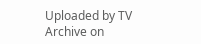Uploaded by TV Archive on